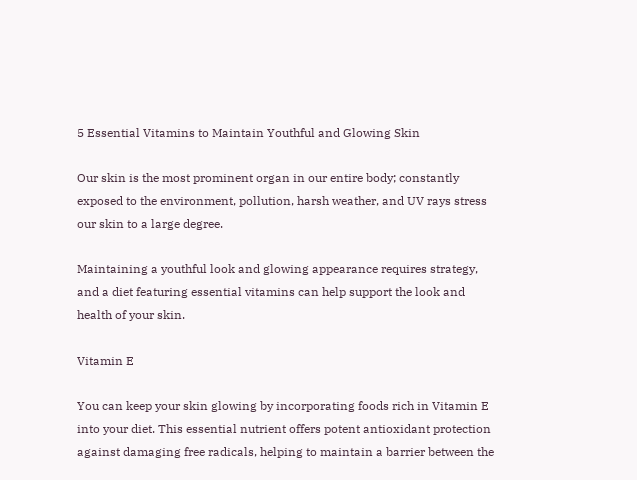5 Essential Vitamins to Maintain Youthful and Glowing Skin

Our skin is the most prominent organ in our entire body; constantly exposed to the environment, pollution, harsh weather, and UV rays stress our skin to a large degree.

Maintaining a youthful look and glowing appearance requires strategy, and a diet featuring essential vitamins can help support the look and health of your skin.

Vitamin E

You can keep your skin glowing by incorporating foods rich in Vitamin E into your diet. This essential nutrient offers potent antioxidant protection against damaging free radicals, helping to maintain a barrier between the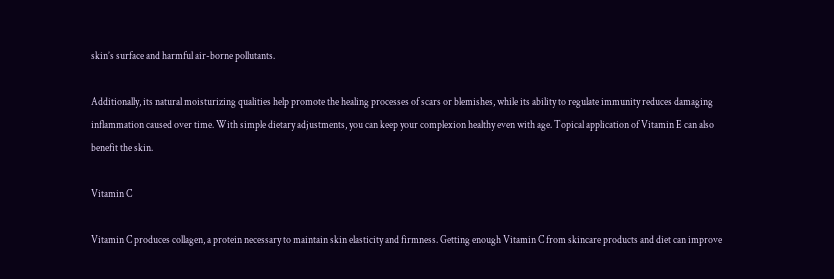skin’s surface and harmful air-borne pollutants.

Additionally, its natural moisturizing qualities help promote the healing processes of scars or blemishes, while its ability to regulate immunity reduces damaging inflammation caused over time. With simple dietary adjustments, you can keep your complexion healthy even with age. Topical application of Vitamin E can also benefit the skin.

Vitamin C

Vitamin C produces collagen, a protein necessary to maintain skin elasticity and firmness. Getting enough Vitamin C from skincare products and diet can improve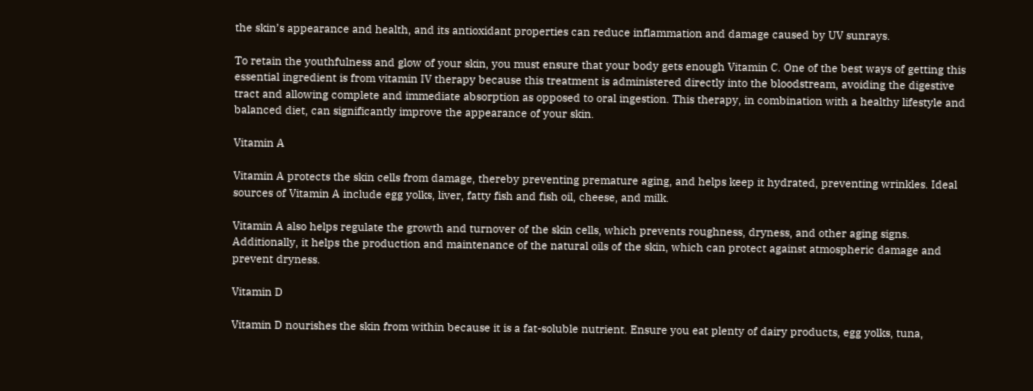the skin’s appearance and health, and its antioxidant properties can reduce inflammation and damage caused by UV sunrays.

To retain the youthfulness and glow of your skin, you must ensure that your body gets enough Vitamin C. One of the best ways of getting this essential ingredient is from vitamin IV therapy because this treatment is administered directly into the bloodstream, avoiding the digestive tract and allowing complete and immediate absorption as opposed to oral ingestion. This therapy, in combination with a healthy lifestyle and balanced diet, can significantly improve the appearance of your skin.

Vitamin A

Vitamin A protects the skin cells from damage, thereby preventing premature aging, and helps keep it hydrated, preventing wrinkles. Ideal sources of Vitamin A include egg yolks, liver, fatty fish and fish oil, cheese, and milk.

Vitamin A also helps regulate the growth and turnover of the skin cells, which prevents roughness, dryness, and other aging signs. Additionally, it helps the production and maintenance of the natural oils of the skin, which can protect against atmospheric damage and prevent dryness.

Vitamin D

Vitamin D nourishes the skin from within because it is a fat-soluble nutrient. Ensure you eat plenty of dairy products, egg yolks, tuna,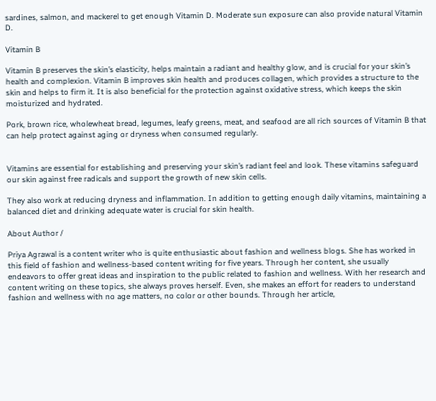sardines, salmon, and mackerel to get enough Vitamin D. Moderate sun exposure can also provide natural Vitamin D.

Vitamin B

Vitamin B preserves the skin’s elasticity, helps maintain a radiant and healthy glow, and is crucial for your skin’s health and complexion. Vitamin B improves skin health and produces collagen, which provides a structure to the skin and helps to firm it. It is also beneficial for the protection against oxidative stress, which keeps the skin moisturized and hydrated.

Pork, brown rice, wholewheat bread, legumes, leafy greens, meat, and seafood are all rich sources of Vitamin B that can help protect against aging or dryness when consumed regularly.


Vitamins are essential for establishing and preserving your skin’s radiant feel and look. These vitamins safeguard our skin against free radicals and support the growth of new skin cells.

They also work at reducing dryness and inflammation. In addition to getting enough daily vitamins, maintaining a balanced diet and drinking adequate water is crucial for skin health.

About Author /

Priya Agrawal is a content writer who is quite enthusiastic about fashion and wellness blogs. She has worked in this field of fashion and wellness-based content writing for five years. Through her content, she usually endeavors to offer great ideas and inspiration to the public related to fashion and wellness. With her research and content writing on these topics, she always proves herself. Even, she makes an effort for readers to understand fashion and wellness with no age matters, no color or other bounds. Through her article,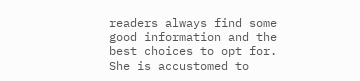readers always find some good information and the best choices to opt for. She is accustomed to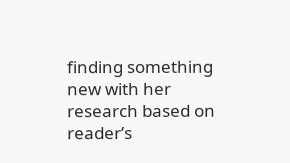finding something new with her research based on reader’s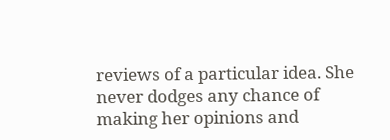reviews of a particular idea. She never dodges any chance of making her opinions and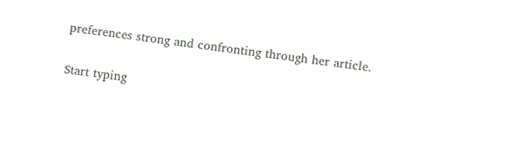preferences strong and confronting through her article.

Start typing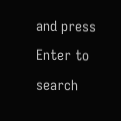and press Enter to search